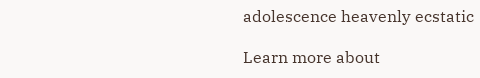adolescence heavenly ecstatic

Learn more about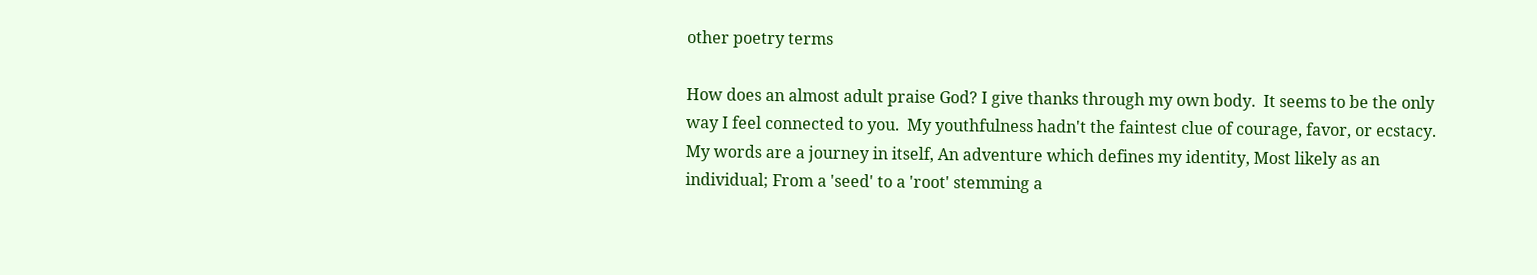other poetry terms

How does an almost adult praise God? I give thanks through my own body.  It seems to be the only way I feel connected to you.  My youthfulness hadn't the faintest clue of courage, favor, or ecstacy.
My words are a journey in itself, An adventure which defines my identity, Most likely as an individual; From a 'seed' to a 'root' stemming a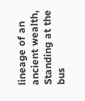lineage of an ancient wealth,
Standing at the bus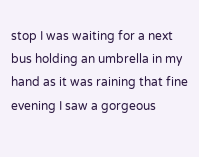stop I was waiting for a next bus holding an umbrella in my hand as it was raining that fine evening I saw a gorgeous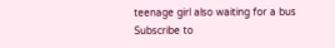teenage girl also waiting for a bus
Subscribe to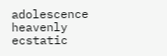adolescence   heavenly   ecstatic